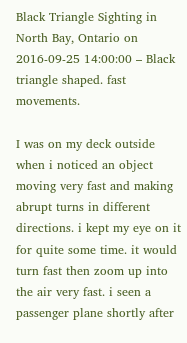Black Triangle Sighting in North Bay, Ontario on 2016-09-25 14:00:00 – Black triangle shaped. fast movements.

I was on my deck outside when i noticed an object moving very fast and making abrupt turns in different directions. i kept my eye on it for quite some time. it would turn fast then zoom up into the air very fast. i seen a passenger plane shortly after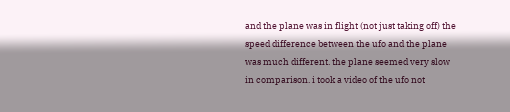and the plane was in flight (not just taking off) the speed difference between the ufo and the plane was much different. the plane seemed very slow in comparison. i took a video of the ufo not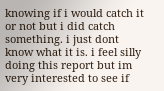knowing if i would catch it or not but i did catch something. i just dont know what it is. i feel silly doing this report but im very interested to see if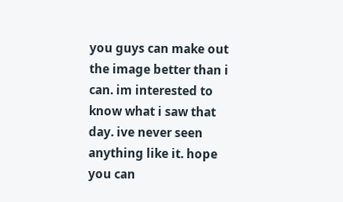you guys can make out the image better than i can. im interested to know what i saw that day. ive never seen anything like it. hope you can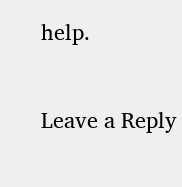help.

Leave a Reply